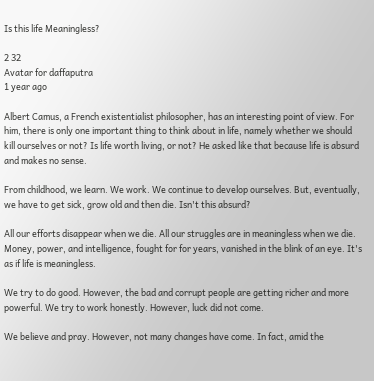Is this life Meaningless?

2 32
Avatar for daffaputra
1 year ago

Albert Camus, a French existentialist philosopher, has an interesting point of view. For him, there is only one important thing to think about in life, namely whether we should kill ourselves or not? Is life worth living, or not? He asked like that because life is absurd and makes no sense.

From childhood, we learn. We work. We continue to develop ourselves. But, eventually, we have to get sick, grow old and then die. Isn't this absurd?

All our efforts disappear when we die. All our struggles are in meaningless when we die. Money, power, and intelligence, fought for for years, vanished in the blink of an eye. It's as if life is meaningless.

We try to do good. However, the bad and corrupt people are getting richer and more powerful. We try to work honestly. However, luck did not come.

We believe and pray. However, not many changes have come. In fact, amid the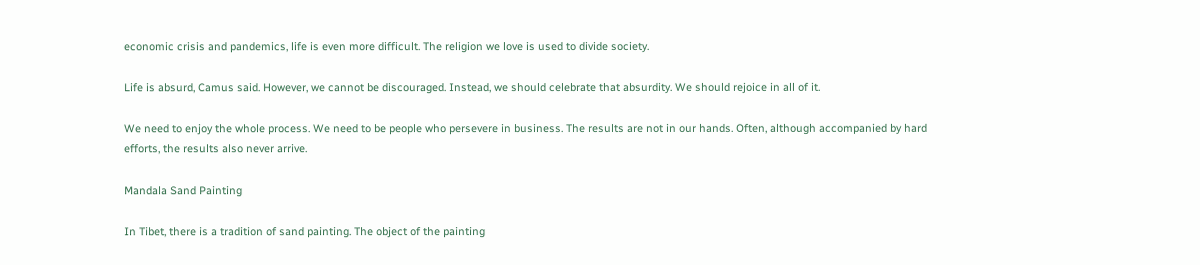economic crisis and pandemics, life is even more difficult. The religion we love is used to divide society.

Life is absurd, Camus said. However, we cannot be discouraged. Instead, we should celebrate that absurdity. We should rejoice in all of it.

We need to enjoy the whole process. We need to be people who persevere in business. The results are not in our hands. Often, although accompanied by hard efforts, the results also never arrive.

Mandala Sand Painting

In Tibet, there is a tradition of sand painting. The object of the painting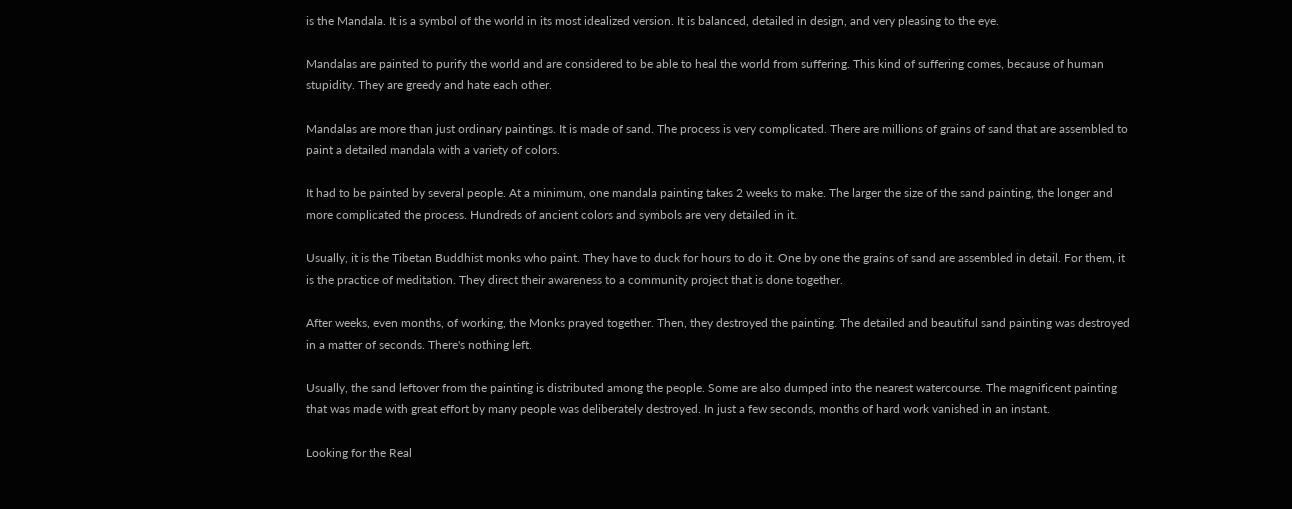is the Mandala. It is a symbol of the world in its most idealized version. It is balanced, detailed in design, and very pleasing to the eye.

Mandalas are painted to purify the world and are considered to be able to heal the world from suffering. This kind of suffering comes, because of human stupidity. They are greedy and hate each other.

Mandalas are more than just ordinary paintings. It is made of sand. The process is very complicated. There are millions of grains of sand that are assembled to paint a detailed mandala with a variety of colors.

It had to be painted by several people. At a minimum, one mandala painting takes 2 weeks to make. The larger the size of the sand painting, the longer and more complicated the process. Hundreds of ancient colors and symbols are very detailed in it.

Usually, it is the Tibetan Buddhist monks who paint. They have to duck for hours to do it. One by one the grains of sand are assembled in detail. For them, it is the practice of meditation. They direct their awareness to a community project that is done together.

After weeks, even months, of working, the Monks prayed together. Then, they destroyed the painting. The detailed and beautiful sand painting was destroyed in a matter of seconds. There's nothing left.

Usually, the sand leftover from the painting is distributed among the people. Some are also dumped into the nearest watercourse. The magnificent painting that was made with great effort by many people was deliberately destroyed. In just a few seconds, months of hard work vanished in an instant.

Looking for the Real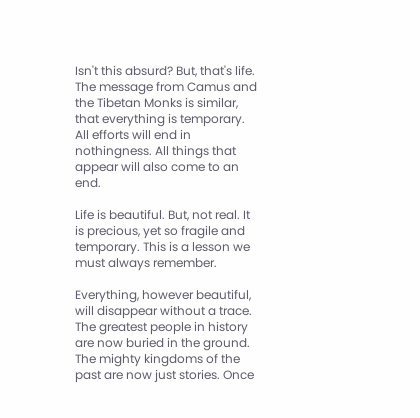Isn't this absurd? But, that's life. The message from Camus and the Tibetan Monks is similar, that everything is temporary. All efforts will end in nothingness. All things that appear will also come to an end.

Life is beautiful. But, not real. It is precious, yet so fragile and temporary. This is a lesson we must always remember.

Everything, however beautiful, will disappear without a trace. The greatest people in history are now buried in the ground. The mighty kingdoms of the past are now just stories. Once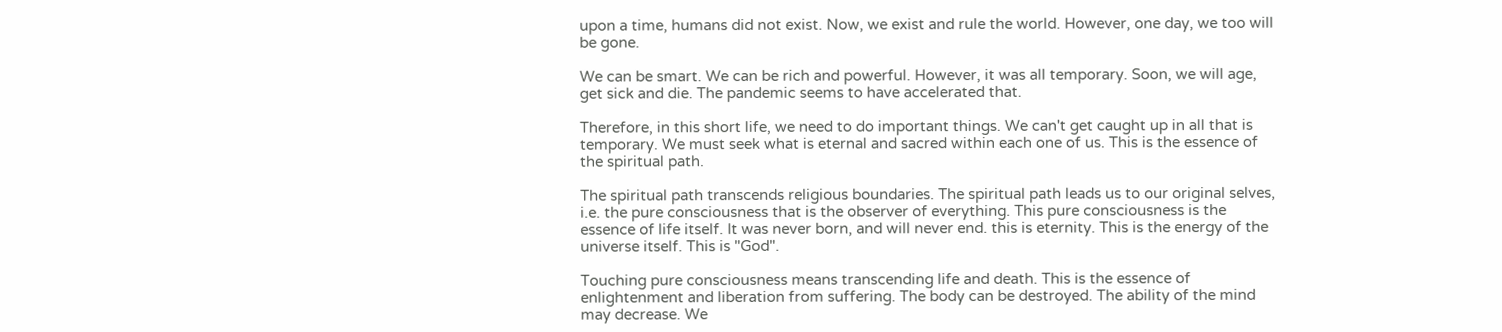upon a time, humans did not exist. Now, we exist and rule the world. However, one day, we too will be gone.

We can be smart. We can be rich and powerful. However, it was all temporary. Soon, we will age, get sick and die. The pandemic seems to have accelerated that.

Therefore, in this short life, we need to do important things. We can't get caught up in all that is temporary. We must seek what is eternal and sacred within each one of us. This is the essence of the spiritual path.

The spiritual path transcends religious boundaries. The spiritual path leads us to our original selves, i.e. the pure consciousness that is the observer of everything. This pure consciousness is the essence of life itself. It was never born, and will never end. this is eternity. This is the energy of the universe itself. This is "God".

Touching pure consciousness means transcending life and death. This is the essence of enlightenment and liberation from suffering. The body can be destroyed. The ability of the mind may decrease. We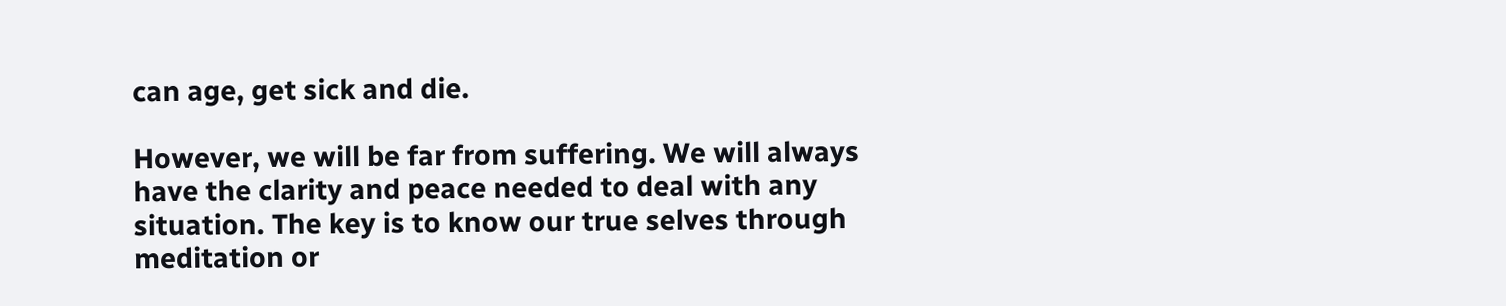can age, get sick and die.

However, we will be far from suffering. We will always have the clarity and peace needed to deal with any situation. The key is to know our true selves through meditation or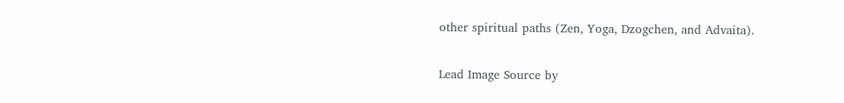other spiritual paths (Zen, Yoga, Dzogchen, and Advaita).

Lead Image Source by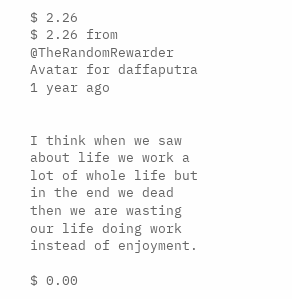$ 2.26
$ 2.26 from @TheRandomRewarder
Avatar for daffaputra
1 year ago


I think when we saw about life we work a lot of whole life but in the end we dead then we are wasting our life doing work instead of enjoyment.

$ 0.00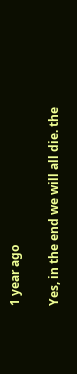1 year ago

Yes, in the end we will all die. the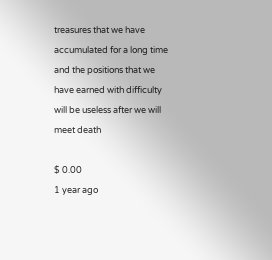treasures that we have accumulated for a long time and the positions that we have earned with difficulty will be useless after we will meet death

$ 0.00
1 year ago